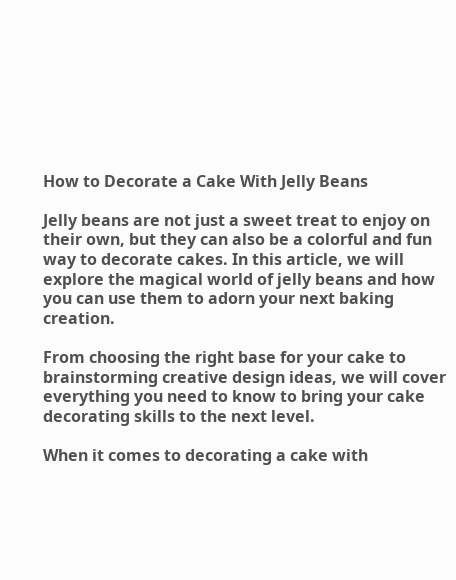How to Decorate a Cake With Jelly Beans

Jelly beans are not just a sweet treat to enjoy on their own, but they can also be a colorful and fun way to decorate cakes. In this article, we will explore the magical world of jelly beans and how you can use them to adorn your next baking creation.

From choosing the right base for your cake to brainstorming creative design ideas, we will cover everything you need to know to bring your cake decorating skills to the next level.

When it comes to decorating a cake with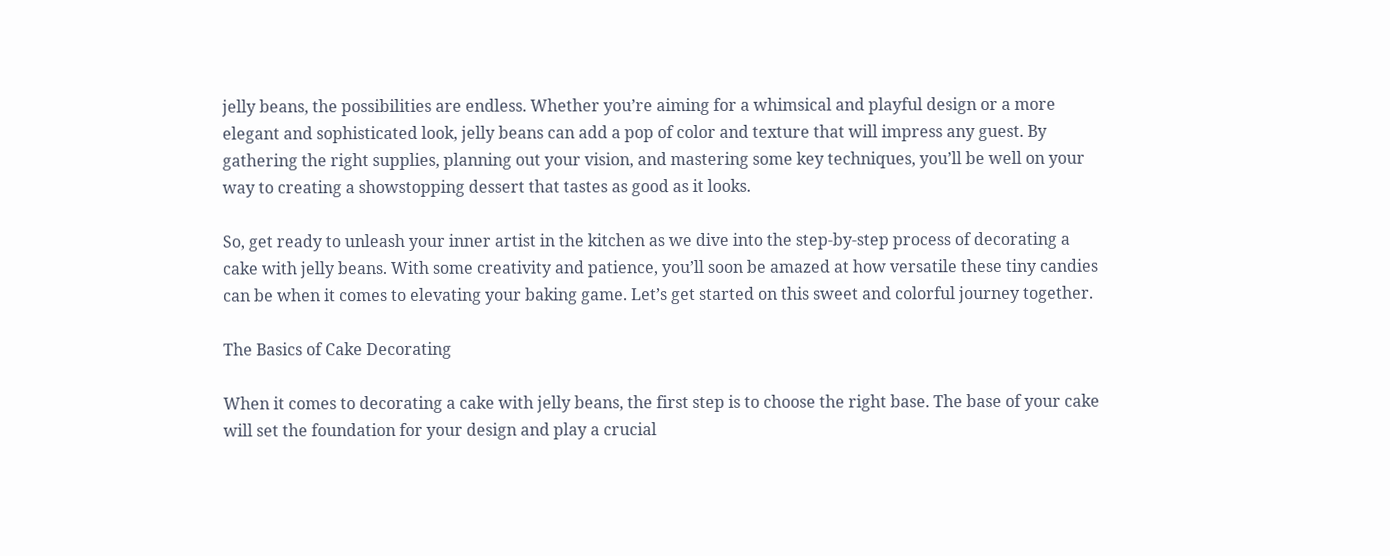jelly beans, the possibilities are endless. Whether you’re aiming for a whimsical and playful design or a more elegant and sophisticated look, jelly beans can add a pop of color and texture that will impress any guest. By gathering the right supplies, planning out your vision, and mastering some key techniques, you’ll be well on your way to creating a showstopping dessert that tastes as good as it looks.

So, get ready to unleash your inner artist in the kitchen as we dive into the step-by-step process of decorating a cake with jelly beans. With some creativity and patience, you’ll soon be amazed at how versatile these tiny candies can be when it comes to elevating your baking game. Let’s get started on this sweet and colorful journey together.

The Basics of Cake Decorating

When it comes to decorating a cake with jelly beans, the first step is to choose the right base. The base of your cake will set the foundation for your design and play a crucial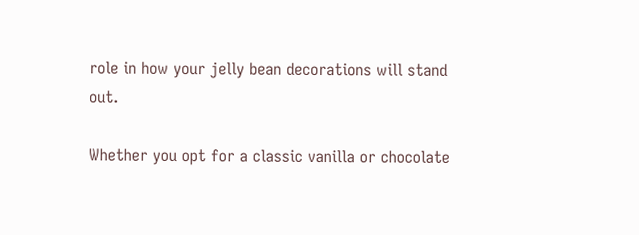role in how your jelly bean decorations will stand out.

Whether you opt for a classic vanilla or chocolate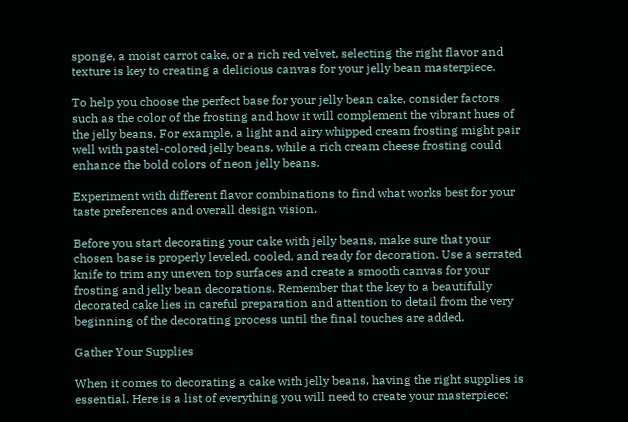sponge, a moist carrot cake, or a rich red velvet, selecting the right flavor and texture is key to creating a delicious canvas for your jelly bean masterpiece.

To help you choose the perfect base for your jelly bean cake, consider factors such as the color of the frosting and how it will complement the vibrant hues of the jelly beans. For example, a light and airy whipped cream frosting might pair well with pastel-colored jelly beans, while a rich cream cheese frosting could enhance the bold colors of neon jelly beans.

Experiment with different flavor combinations to find what works best for your taste preferences and overall design vision.

Before you start decorating your cake with jelly beans, make sure that your chosen base is properly leveled, cooled, and ready for decoration. Use a serrated knife to trim any uneven top surfaces and create a smooth canvas for your frosting and jelly bean decorations. Remember that the key to a beautifully decorated cake lies in careful preparation and attention to detail from the very beginning of the decorating process until the final touches are added.

Gather Your Supplies

When it comes to decorating a cake with jelly beans, having the right supplies is essential. Here is a list of everything you will need to create your masterpiece: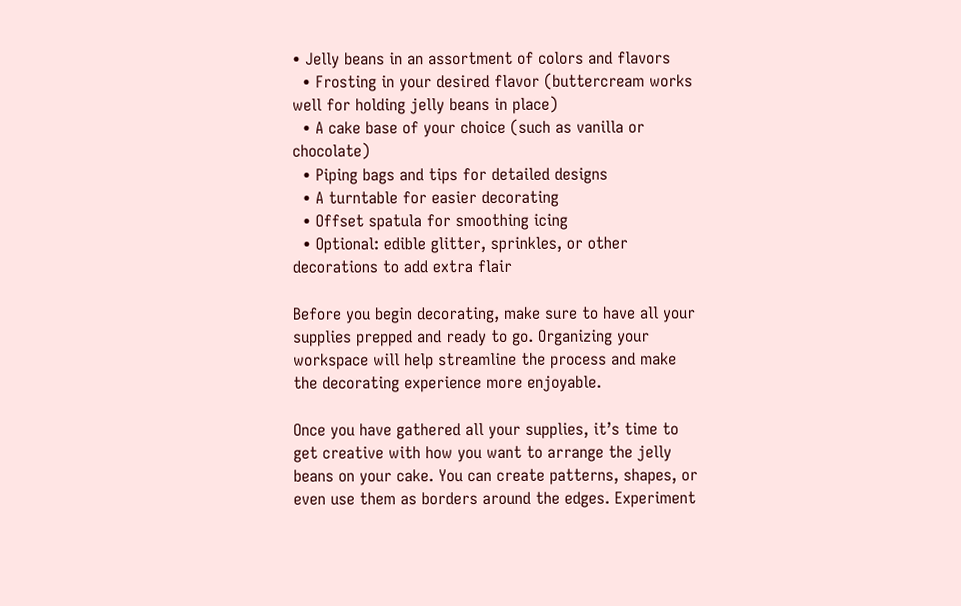• Jelly beans in an assortment of colors and flavors
  • Frosting in your desired flavor (buttercream works well for holding jelly beans in place)
  • A cake base of your choice (such as vanilla or chocolate)
  • Piping bags and tips for detailed designs
  • A turntable for easier decorating
  • Offset spatula for smoothing icing
  • Optional: edible glitter, sprinkles, or other decorations to add extra flair

Before you begin decorating, make sure to have all your supplies prepped and ready to go. Organizing your workspace will help streamline the process and make the decorating experience more enjoyable.

Once you have gathered all your supplies, it’s time to get creative with how you want to arrange the jelly beans on your cake. You can create patterns, shapes, or even use them as borders around the edges. Experiment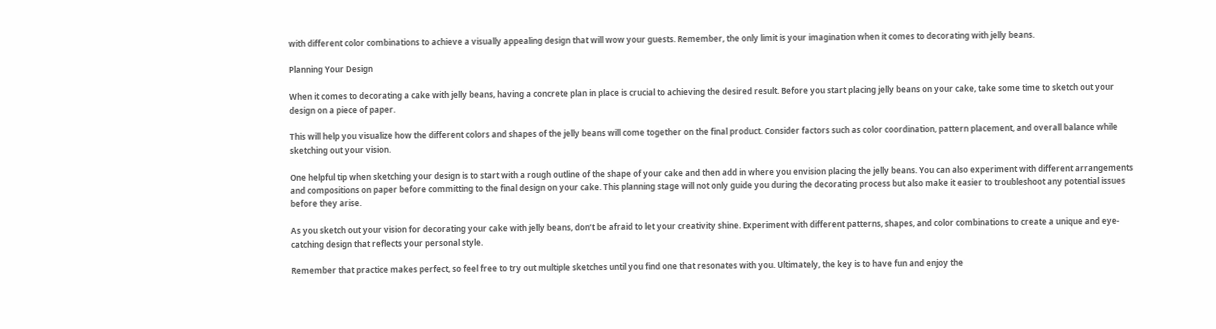with different color combinations to achieve a visually appealing design that will wow your guests. Remember, the only limit is your imagination when it comes to decorating with jelly beans.

Planning Your Design

When it comes to decorating a cake with jelly beans, having a concrete plan in place is crucial to achieving the desired result. Before you start placing jelly beans on your cake, take some time to sketch out your design on a piece of paper.

This will help you visualize how the different colors and shapes of the jelly beans will come together on the final product. Consider factors such as color coordination, pattern placement, and overall balance while sketching out your vision.

One helpful tip when sketching your design is to start with a rough outline of the shape of your cake and then add in where you envision placing the jelly beans. You can also experiment with different arrangements and compositions on paper before committing to the final design on your cake. This planning stage will not only guide you during the decorating process but also make it easier to troubleshoot any potential issues before they arise.

As you sketch out your vision for decorating your cake with jelly beans, don’t be afraid to let your creativity shine. Experiment with different patterns, shapes, and color combinations to create a unique and eye-catching design that reflects your personal style.

Remember that practice makes perfect, so feel free to try out multiple sketches until you find one that resonates with you. Ultimately, the key is to have fun and enjoy the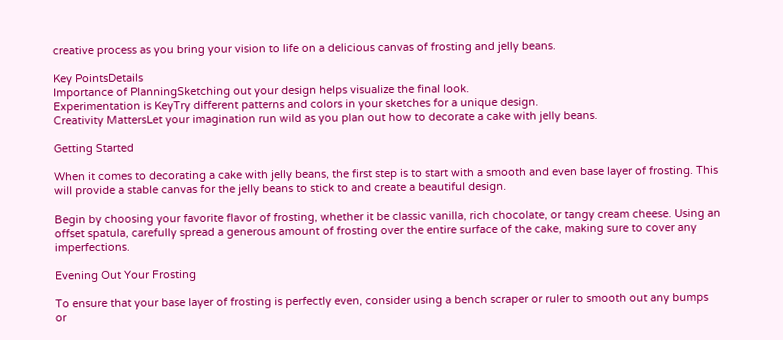creative process as you bring your vision to life on a delicious canvas of frosting and jelly beans.

Key PointsDetails
Importance of PlanningSketching out your design helps visualize the final look.
Experimentation is KeyTry different patterns and colors in your sketches for a unique design.
Creativity MattersLet your imagination run wild as you plan out how to decorate a cake with jelly beans.

Getting Started

When it comes to decorating a cake with jelly beans, the first step is to start with a smooth and even base layer of frosting. This will provide a stable canvas for the jelly beans to stick to and create a beautiful design.

Begin by choosing your favorite flavor of frosting, whether it be classic vanilla, rich chocolate, or tangy cream cheese. Using an offset spatula, carefully spread a generous amount of frosting over the entire surface of the cake, making sure to cover any imperfections.

Evening Out Your Frosting

To ensure that your base layer of frosting is perfectly even, consider using a bench scraper or ruler to smooth out any bumps or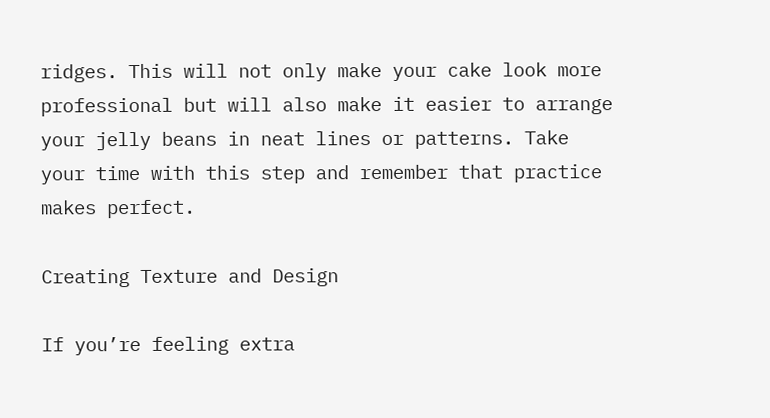ridges. This will not only make your cake look more professional but will also make it easier to arrange your jelly beans in neat lines or patterns. Take your time with this step and remember that practice makes perfect.

Creating Texture and Design

If you’re feeling extra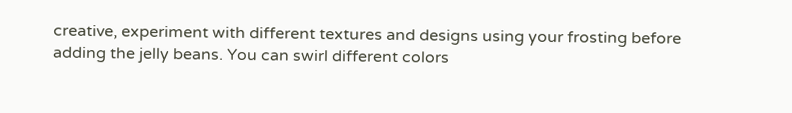creative, experiment with different textures and designs using your frosting before adding the jelly beans. You can swirl different colors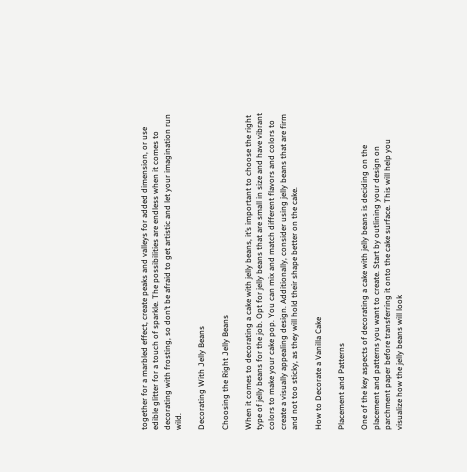together for a marbled effect, create peaks and valleys for added dimension, or use edible glitter for a touch of sparkle. The possibilities are endless when it comes to decorating with frosting, so don’t be afraid to get artistic and let your imagination run wild.

Decorating With Jelly Beans

Choosing the Right Jelly Beans

When it comes to decorating a cake with jelly beans, it’s important to choose the right type of jelly beans for the job. Opt for jelly beans that are small in size and have vibrant colors to make your cake pop. You can mix and match different flavors and colors to create a visually appealing design. Additionally, consider using jelly beans that are firm and not too sticky, as they will hold their shape better on the cake.

How to Decorate a Vanilla Cake

Placement and Patterns

One of the key aspects of decorating a cake with jelly beans is deciding on the placement and patterns you want to create. Start by outlining your design on parchment paper before transferring it onto the cake surface. This will help you visualize how the jelly beans will look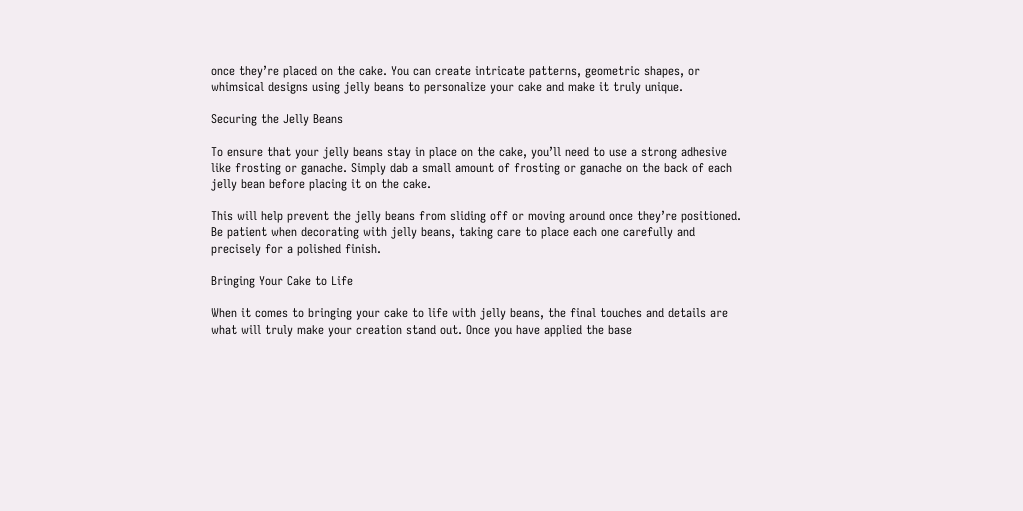once they’re placed on the cake. You can create intricate patterns, geometric shapes, or whimsical designs using jelly beans to personalize your cake and make it truly unique.

Securing the Jelly Beans

To ensure that your jelly beans stay in place on the cake, you’ll need to use a strong adhesive like frosting or ganache. Simply dab a small amount of frosting or ganache on the back of each jelly bean before placing it on the cake.

This will help prevent the jelly beans from sliding off or moving around once they’re positioned. Be patient when decorating with jelly beans, taking care to place each one carefully and precisely for a polished finish.

Bringing Your Cake to Life

When it comes to bringing your cake to life with jelly beans, the final touches and details are what will truly make your creation stand out. Once you have applied the base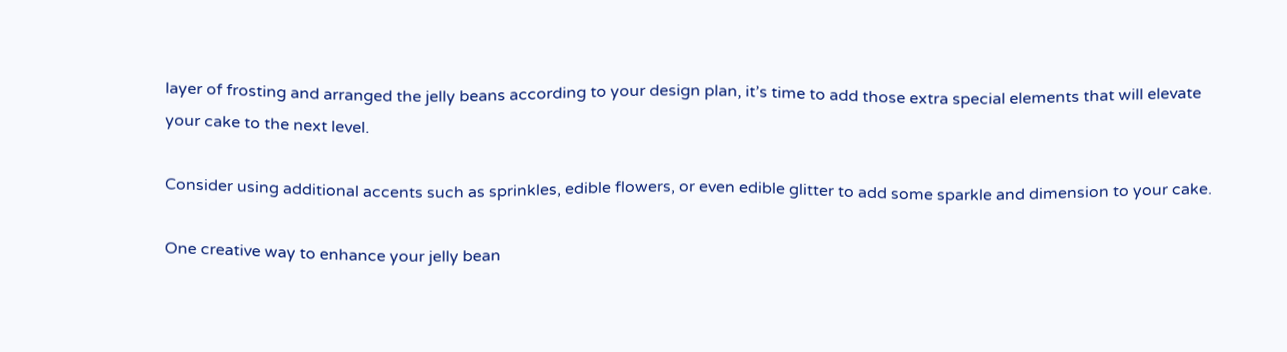layer of frosting and arranged the jelly beans according to your design plan, it’s time to add those extra special elements that will elevate your cake to the next level.

Consider using additional accents such as sprinkles, edible flowers, or even edible glitter to add some sparkle and dimension to your cake.

One creative way to enhance your jelly bean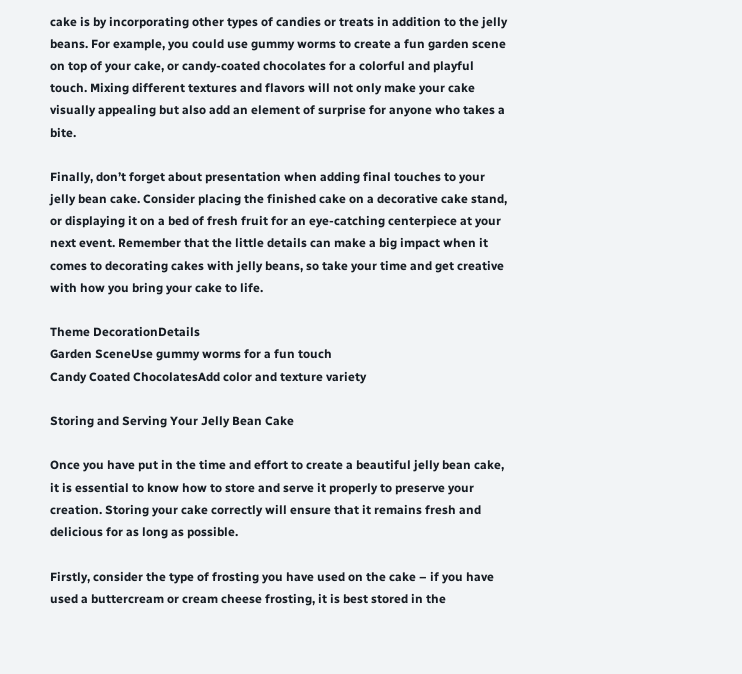cake is by incorporating other types of candies or treats in addition to the jelly beans. For example, you could use gummy worms to create a fun garden scene on top of your cake, or candy-coated chocolates for a colorful and playful touch. Mixing different textures and flavors will not only make your cake visually appealing but also add an element of surprise for anyone who takes a bite.

Finally, don’t forget about presentation when adding final touches to your jelly bean cake. Consider placing the finished cake on a decorative cake stand, or displaying it on a bed of fresh fruit for an eye-catching centerpiece at your next event. Remember that the little details can make a big impact when it comes to decorating cakes with jelly beans, so take your time and get creative with how you bring your cake to life.

Theme DecorationDetails
Garden SceneUse gummy worms for a fun touch
Candy Coated ChocolatesAdd color and texture variety

Storing and Serving Your Jelly Bean Cake

Once you have put in the time and effort to create a beautiful jelly bean cake, it is essential to know how to store and serve it properly to preserve your creation. Storing your cake correctly will ensure that it remains fresh and delicious for as long as possible.

Firstly, consider the type of frosting you have used on the cake – if you have used a buttercream or cream cheese frosting, it is best stored in the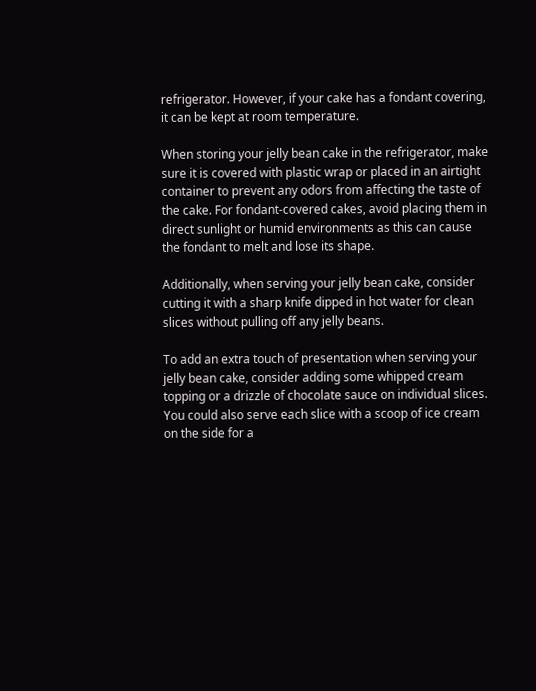refrigerator. However, if your cake has a fondant covering, it can be kept at room temperature.

When storing your jelly bean cake in the refrigerator, make sure it is covered with plastic wrap or placed in an airtight container to prevent any odors from affecting the taste of the cake. For fondant-covered cakes, avoid placing them in direct sunlight or humid environments as this can cause the fondant to melt and lose its shape.

Additionally, when serving your jelly bean cake, consider cutting it with a sharp knife dipped in hot water for clean slices without pulling off any jelly beans.

To add an extra touch of presentation when serving your jelly bean cake, consider adding some whipped cream topping or a drizzle of chocolate sauce on individual slices. You could also serve each slice with a scoop of ice cream on the side for a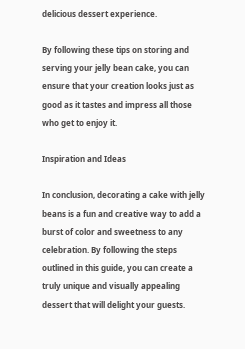delicious dessert experience.

By following these tips on storing and serving your jelly bean cake, you can ensure that your creation looks just as good as it tastes and impress all those who get to enjoy it.

Inspiration and Ideas

In conclusion, decorating a cake with jelly beans is a fun and creative way to add a burst of color and sweetness to any celebration. By following the steps outlined in this guide, you can create a truly unique and visually appealing dessert that will delight your guests.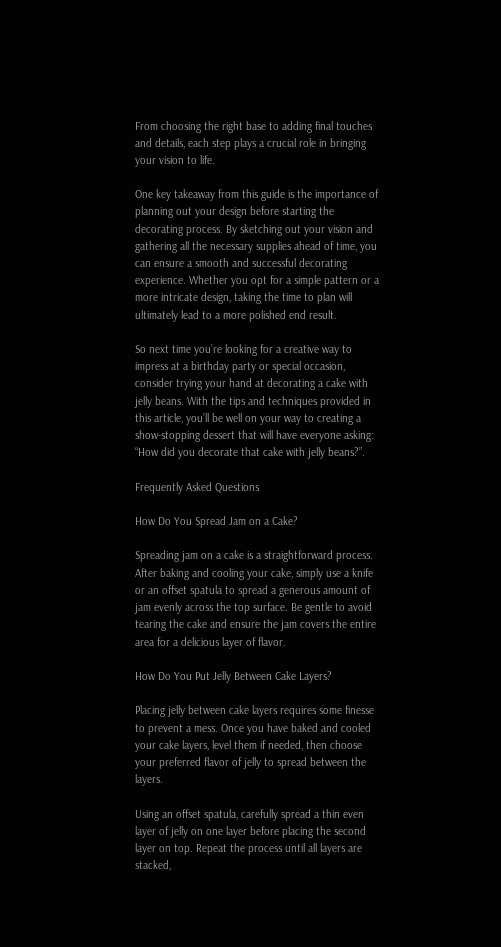From choosing the right base to adding final touches and details, each step plays a crucial role in bringing your vision to life.

One key takeaway from this guide is the importance of planning out your design before starting the decorating process. By sketching out your vision and gathering all the necessary supplies ahead of time, you can ensure a smooth and successful decorating experience. Whether you opt for a simple pattern or a more intricate design, taking the time to plan will ultimately lead to a more polished end result.

So next time you’re looking for a creative way to impress at a birthday party or special occasion, consider trying your hand at decorating a cake with jelly beans. With the tips and techniques provided in this article, you’ll be well on your way to creating a show-stopping dessert that will have everyone asking: “How did you decorate that cake with jelly beans?”.

Frequently Asked Questions

How Do You Spread Jam on a Cake?

Spreading jam on a cake is a straightforward process. After baking and cooling your cake, simply use a knife or an offset spatula to spread a generous amount of jam evenly across the top surface. Be gentle to avoid tearing the cake and ensure the jam covers the entire area for a delicious layer of flavor.

How Do You Put Jelly Between Cake Layers?

Placing jelly between cake layers requires some finesse to prevent a mess. Once you have baked and cooled your cake layers, level them if needed, then choose your preferred flavor of jelly to spread between the layers.

Using an offset spatula, carefully spread a thin even layer of jelly on one layer before placing the second layer on top. Repeat the process until all layers are stacked,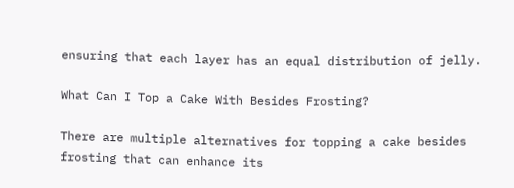ensuring that each layer has an equal distribution of jelly.

What Can I Top a Cake With Besides Frosting?

There are multiple alternatives for topping a cake besides frosting that can enhance its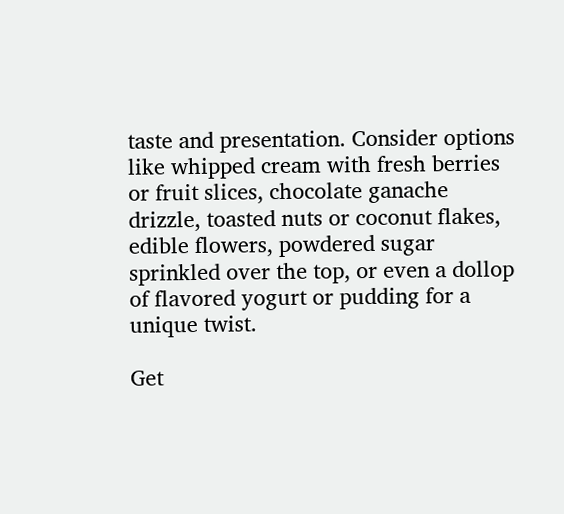taste and presentation. Consider options like whipped cream with fresh berries or fruit slices, chocolate ganache drizzle, toasted nuts or coconut flakes, edible flowers, powdered sugar sprinkled over the top, or even a dollop of flavored yogurt or pudding for a unique twist.

Get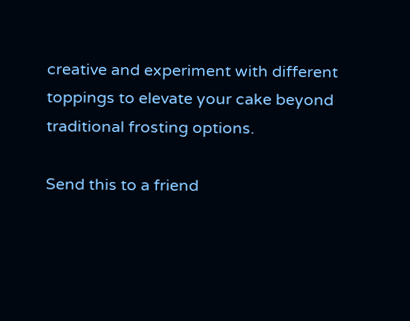creative and experiment with different toppings to elevate your cake beyond traditional frosting options.

Send this to a friend